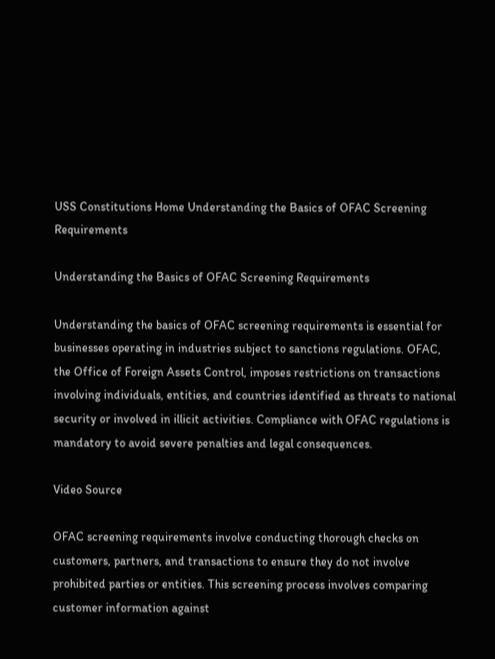USS Constitutions Home Understanding the Basics of OFAC Screening Requirements

Understanding the Basics of OFAC Screening Requirements

Understanding the basics of OFAC screening requirements is essential for businesses operating in industries subject to sanctions regulations. OFAC, the Office of Foreign Assets Control, imposes restrictions on transactions involving individuals, entities, and countries identified as threats to national security or involved in illicit activities. Compliance with OFAC regulations is mandatory to avoid severe penalties and legal consequences.

Video Source

OFAC screening requirements involve conducting thorough checks on customers, partners, and transactions to ensure they do not involve prohibited parties or entities. This screening process involves comparing customer information against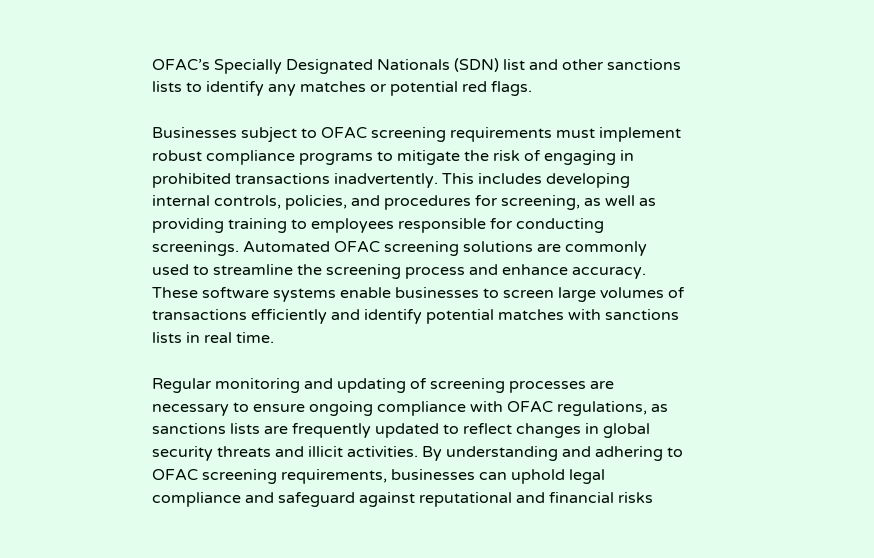OFAC’s Specially Designated Nationals (SDN) list and other sanctions lists to identify any matches or potential red flags.

Businesses subject to OFAC screening requirements must implement robust compliance programs to mitigate the risk of engaging in prohibited transactions inadvertently. This includes developing internal controls, policies, and procedures for screening, as well as providing training to employees responsible for conducting screenings. Automated OFAC screening solutions are commonly used to streamline the screening process and enhance accuracy. These software systems enable businesses to screen large volumes of transactions efficiently and identify potential matches with sanctions lists in real time.

Regular monitoring and updating of screening processes are necessary to ensure ongoing compliance with OFAC regulations, as sanctions lists are frequently updated to reflect changes in global security threats and illicit activities. By understanding and adhering to OFAC screening requirements, businesses can uphold legal compliance and safeguard against reputational and financial risks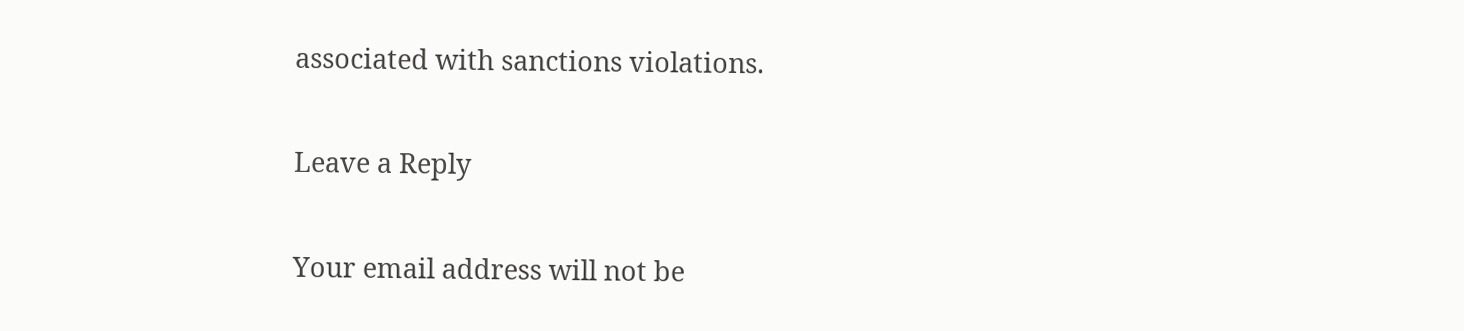associated with sanctions violations.

Leave a Reply

Your email address will not be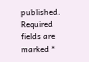published. Required fields are marked *